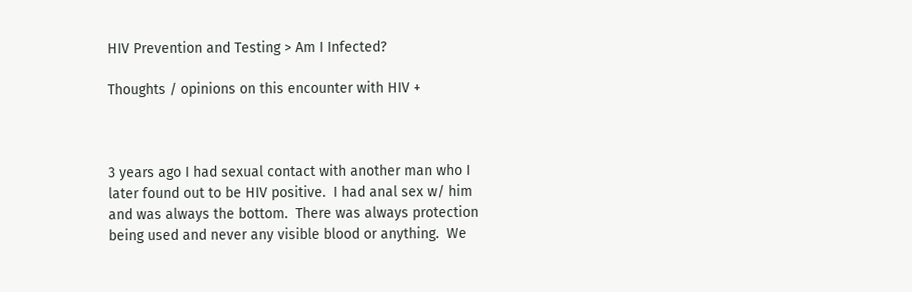HIV Prevention and Testing > Am I Infected?

Thoughts / opinions on this encounter with HIV +



3 years ago I had sexual contact with another man who I later found out to be HIV positive.  I had anal sex w/ him and was always the bottom.  There was always protection being used and never any visible blood or anything.  We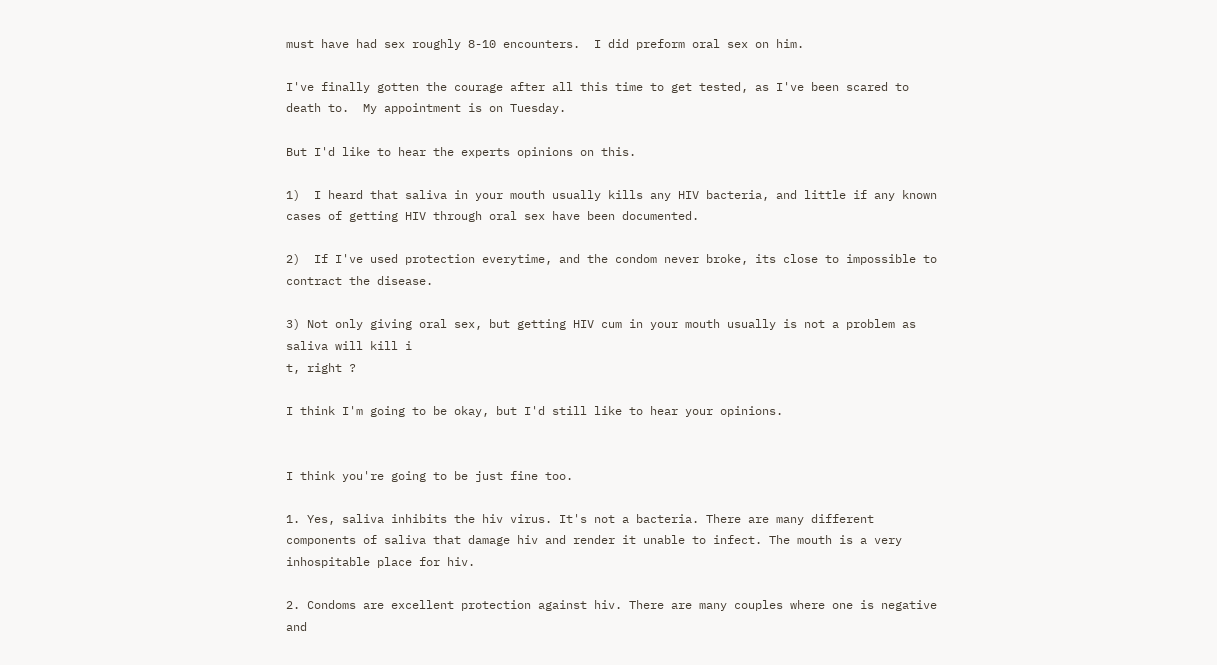must have had sex roughly 8-10 encounters.  I did preform oral sex on him.

I've finally gotten the courage after all this time to get tested, as I've been scared to death to.  My appointment is on Tuesday.

But I'd like to hear the experts opinions on this.

1)  I heard that saliva in your mouth usually kills any HIV bacteria, and little if any known cases of getting HIV through oral sex have been documented.

2)  If I've used protection everytime, and the condom never broke, its close to impossible to contract the disease.

3) Not only giving oral sex, but getting HIV cum in your mouth usually is not a problem as saliva will kill i
t, right ?

I think I'm going to be okay, but I'd still like to hear your opinions.


I think you're going to be just fine too.

1. Yes, saliva inhibits the hiv virus. It's not a bacteria. There are many different components of saliva that damage hiv and render it unable to infect. The mouth is a very inhospitable place for hiv.

2. Condoms are excellent protection against hiv. There are many couples where one is negative and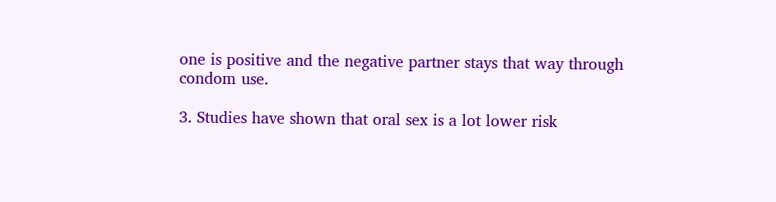one is positive and the negative partner stays that way through condom use.

3. Studies have shown that oral sex is a lot lower risk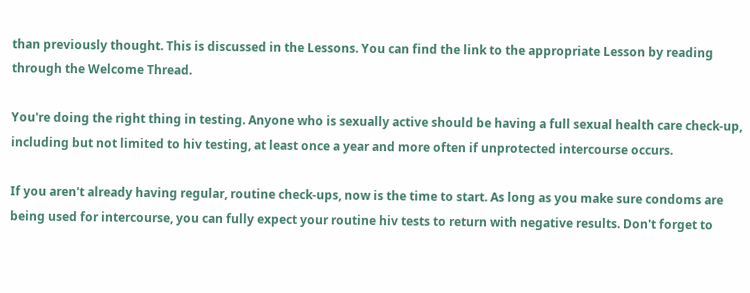than previously thought. This is discussed in the Lessons. You can find the link to the appropriate Lesson by reading through the Welcome Thread.

You're doing the right thing in testing. Anyone who is sexually active should be having a full sexual health care check-up, including but not limited to hiv testing, at least once a year and more often if unprotected intercourse occurs.

If you aren't already having regular, routine check-ups, now is the time to start. As long as you make sure condoms are being used for intercourse, you can fully expect your routine hiv tests to return with negative results. Don't forget to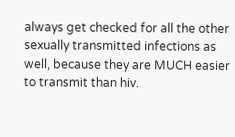always get checked for all the other sexually transmitted infections as well, because they are MUCH easier to transmit than hiv.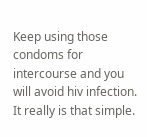Keep using those condoms for intercourse and you will avoid hiv infection. It really is that simple.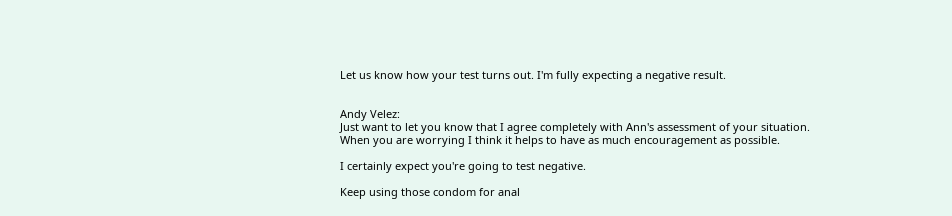Let us know how your test turns out. I'm fully expecting a negative result.


Andy Velez:
Just want to let you know that I agree completely with Ann's assessment of your situation. When you are worrying I think it helps to have as much encouragement as possible.

I certainly expect you're going to test negative.

Keep using those condom for anal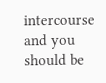intercourse and you should be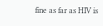fine as far as HIV is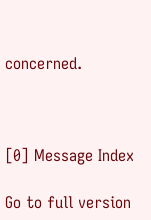concerned.



[0] Message Index

Go to full version